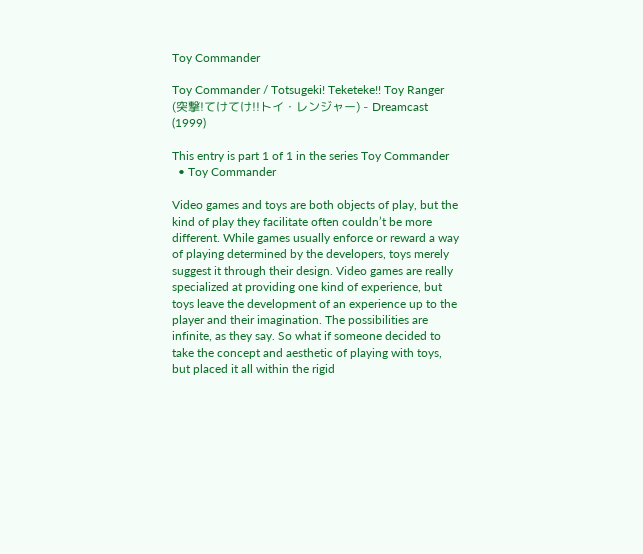Toy Commander

Toy Commander / Totsugeki! Teketeke!! Toy Ranger (突撃!てけてけ!!トイ・レンジャー) - Dreamcast (1999)

This entry is part 1 of 1 in the series Toy Commander
  • Toy Commander

Video games and toys are both objects of play, but the kind of play they facilitate often couldn’t be more different. While games usually enforce or reward a way of playing determined by the developers, toys merely suggest it through their design. Video games are really specialized at providing one kind of experience, but toys leave the development of an experience up to the player and their imagination. The possibilities are infinite, as they say. So what if someone decided to take the concept and aesthetic of playing with toys, but placed it all within the rigid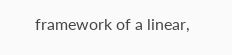framework of a linear,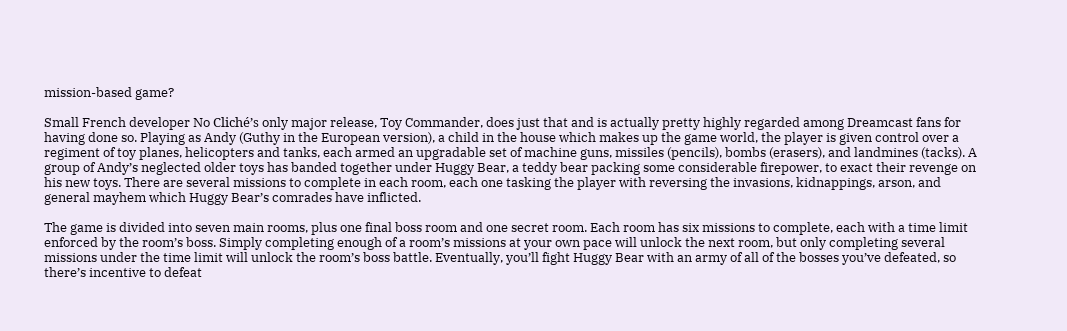mission-based game?

Small French developer No Cliché’s only major release, Toy Commander, does just that and is actually pretty highly regarded among Dreamcast fans for having done so. Playing as Andy (Guthy in the European version), a child in the house which makes up the game world, the player is given control over a regiment of toy planes, helicopters and tanks, each armed an upgradable set of machine guns, missiles (pencils), bombs (erasers), and landmines (tacks). A group of Andy’s neglected older toys has banded together under Huggy Bear, a teddy bear packing some considerable firepower, to exact their revenge on his new toys. There are several missions to complete in each room, each one tasking the player with reversing the invasions, kidnappings, arson, and general mayhem which Huggy Bear’s comrades have inflicted.

The game is divided into seven main rooms, plus one final boss room and one secret room. Each room has six missions to complete, each with a time limit enforced by the room’s boss. Simply completing enough of a room’s missions at your own pace will unlock the next room, but only completing several missions under the time limit will unlock the room’s boss battle. Eventually, you’ll fight Huggy Bear with an army of all of the bosses you’ve defeated, so there’s incentive to defeat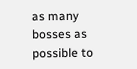as many bosses as possible to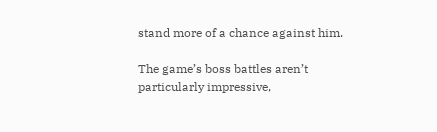stand more of a chance against him.

The game’s boss battles aren’t particularly impressive,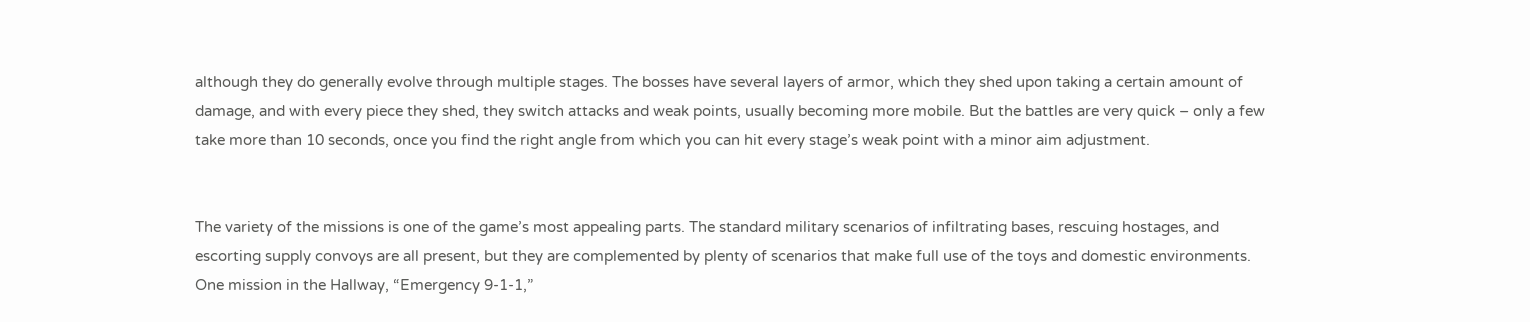although they do generally evolve through multiple stages. The bosses have several layers of armor, which they shed upon taking a certain amount of damage, and with every piece they shed, they switch attacks and weak points, usually becoming more mobile. But the battles are very quick – only a few take more than 10 seconds, once you find the right angle from which you can hit every stage’s weak point with a minor aim adjustment.


The variety of the missions is one of the game’s most appealing parts. The standard military scenarios of infiltrating bases, rescuing hostages, and escorting supply convoys are all present, but they are complemented by plenty of scenarios that make full use of the toys and domestic environments. One mission in the Hallway, “Emergency 9-1-1,”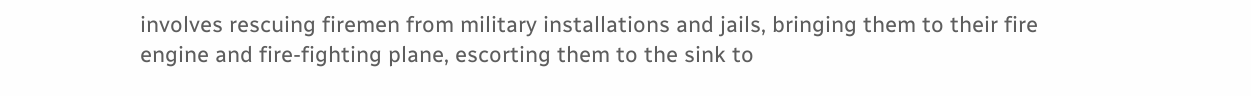involves rescuing firemen from military installations and jails, bringing them to their fire engine and fire-fighting plane, escorting them to the sink to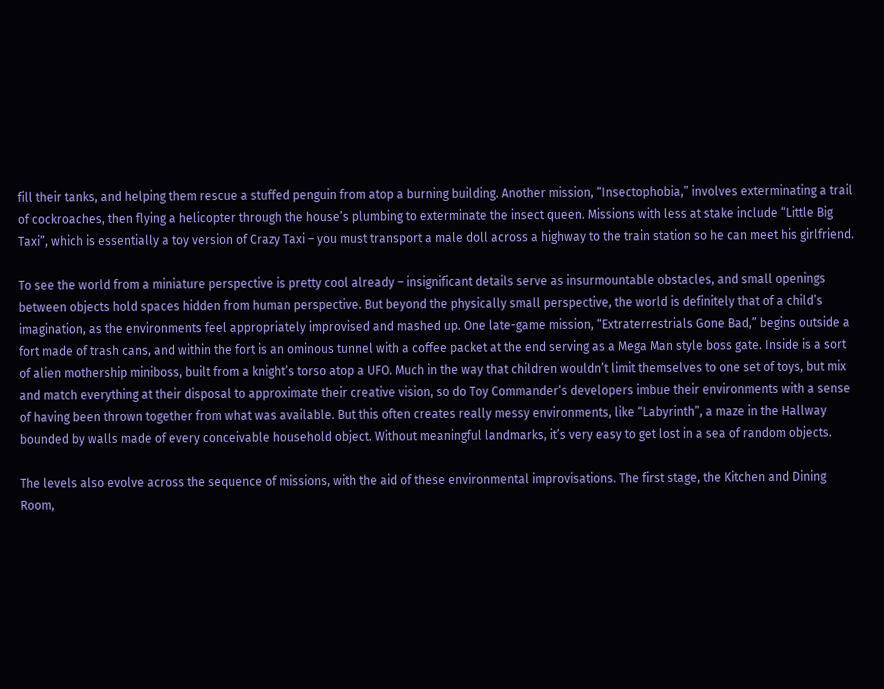fill their tanks, and helping them rescue a stuffed penguin from atop a burning building. Another mission, “Insectophobia,” involves exterminating a trail of cockroaches, then flying a helicopter through the house’s plumbing to exterminate the insect queen. Missions with less at stake include “Little Big Taxi”, which is essentially a toy version of Crazy Taxi – you must transport a male doll across a highway to the train station so he can meet his girlfriend.

To see the world from a miniature perspective is pretty cool already – insignificant details serve as insurmountable obstacles, and small openings between objects hold spaces hidden from human perspective. But beyond the physically small perspective, the world is definitely that of a child’s imagination, as the environments feel appropriately improvised and mashed up. One late-game mission, “Extraterrestrials Gone Bad,” begins outside a fort made of trash cans, and within the fort is an ominous tunnel with a coffee packet at the end serving as a Mega Man style boss gate. Inside is a sort of alien mothership miniboss, built from a knight’s torso atop a UFO. Much in the way that children wouldn’t limit themselves to one set of toys, but mix and match everything at their disposal to approximate their creative vision, so do Toy Commander‘s developers imbue their environments with a sense of having been thrown together from what was available. But this often creates really messy environments, like “Labyrinth”, a maze in the Hallway bounded by walls made of every conceivable household object. Without meaningful landmarks, it’s very easy to get lost in a sea of random objects.

The levels also evolve across the sequence of missions, with the aid of these environmental improvisations. The first stage, the Kitchen and Dining Room,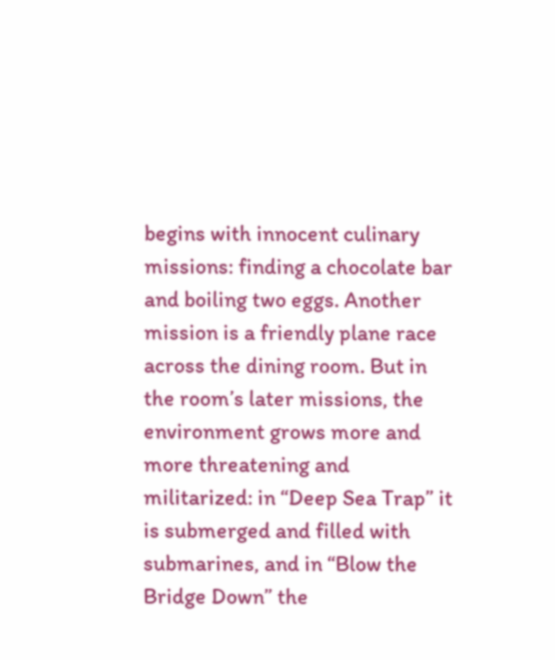begins with innocent culinary missions: finding a chocolate bar and boiling two eggs. Another mission is a friendly plane race across the dining room. But in the room’s later missions, the environment grows more and more threatening and militarized: in “Deep Sea Trap” it is submerged and filled with submarines, and in “Blow the Bridge Down” the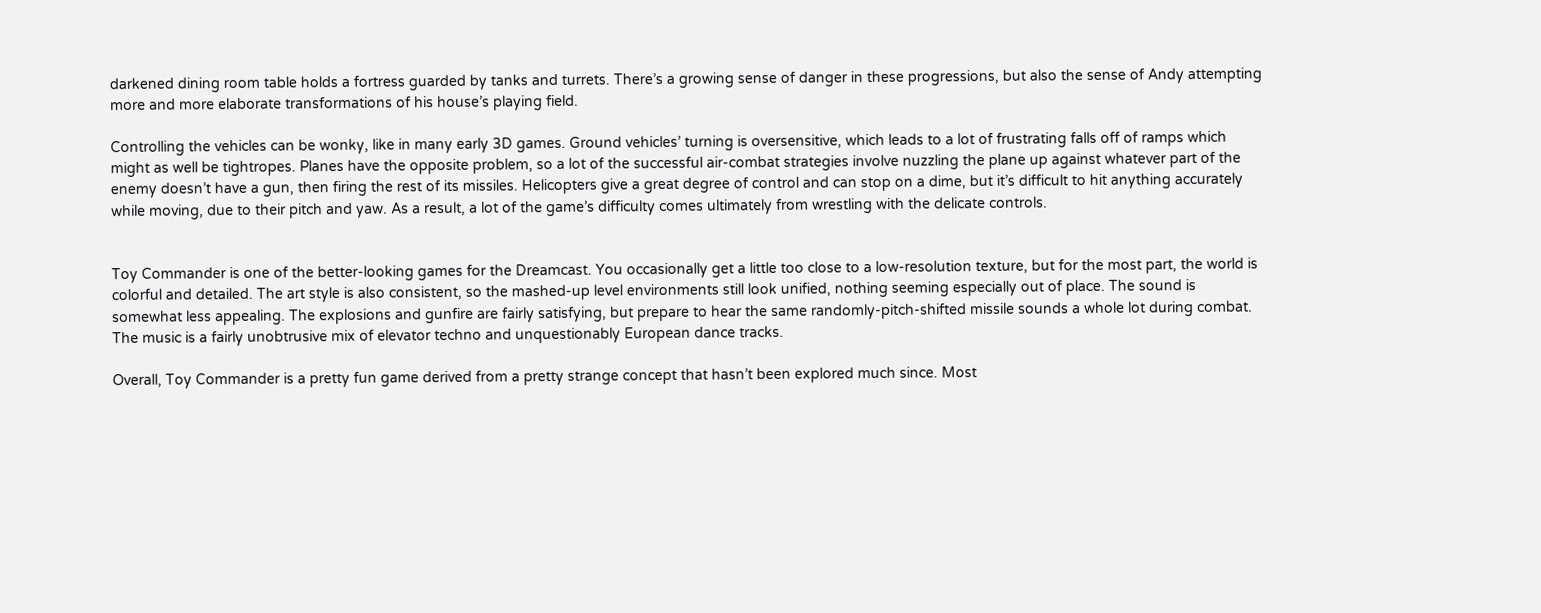darkened dining room table holds a fortress guarded by tanks and turrets. There’s a growing sense of danger in these progressions, but also the sense of Andy attempting more and more elaborate transformations of his house’s playing field.

Controlling the vehicles can be wonky, like in many early 3D games. Ground vehicles’ turning is oversensitive, which leads to a lot of frustrating falls off of ramps which might as well be tightropes. Planes have the opposite problem, so a lot of the successful air-combat strategies involve nuzzling the plane up against whatever part of the enemy doesn’t have a gun, then firing the rest of its missiles. Helicopters give a great degree of control and can stop on a dime, but it’s difficult to hit anything accurately while moving, due to their pitch and yaw. As a result, a lot of the game’s difficulty comes ultimately from wrestling with the delicate controls.


Toy Commander is one of the better-looking games for the Dreamcast. You occasionally get a little too close to a low-resolution texture, but for the most part, the world is colorful and detailed. The art style is also consistent, so the mashed-up level environments still look unified, nothing seeming especially out of place. The sound is somewhat less appealing. The explosions and gunfire are fairly satisfying, but prepare to hear the same randomly-pitch-shifted missile sounds a whole lot during combat. The music is a fairly unobtrusive mix of elevator techno and unquestionably European dance tracks.

Overall, Toy Commander is a pretty fun game derived from a pretty strange concept that hasn’t been explored much since. Most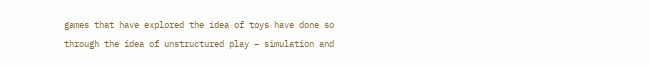games that have explored the idea of toys have done so through the idea of unstructured play – simulation and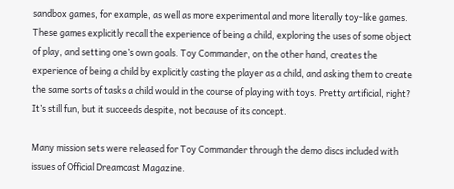sandbox games, for example, as well as more experimental and more literally toy-like games. These games explicitly recall the experience of being a child, exploring the uses of some object of play, and setting one’s own goals. Toy Commander, on the other hand, creates the experience of being a child by explicitly casting the player as a child, and asking them to create the same sorts of tasks a child would in the course of playing with toys. Pretty artificial, right? It’s still fun, but it succeeds despite, not because of its concept.

Many mission sets were released for Toy Commander through the demo discs included with issues of Official Dreamcast Magazine.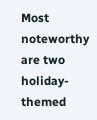Most noteworthy are two holiday-themed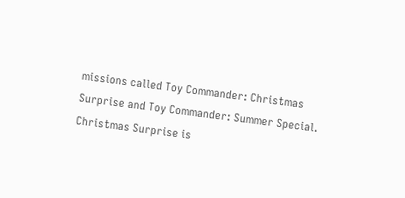missions called Toy Commander: Christmas Surprise and Toy Commander: Summer Special. Christmas Surprise is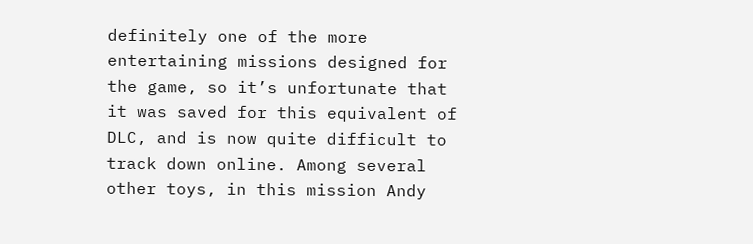definitely one of the more entertaining missions designed for the game, so it’s unfortunate that it was saved for this equivalent of DLC, and is now quite difficult to track down online. Among several other toys, in this mission Andy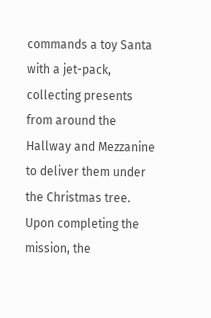commands a toy Santa with a jet-pack, collecting presents from around the Hallway and Mezzanine to deliver them under the Christmas tree. Upon completing the mission, the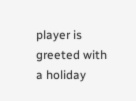player is greeted with a holiday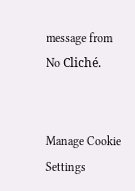message from No Cliché.


Manage Cookie Settings